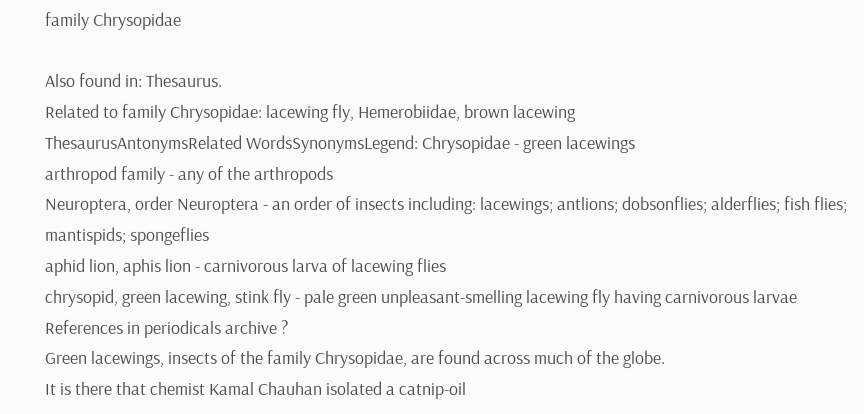family Chrysopidae

Also found in: Thesaurus.
Related to family Chrysopidae: lacewing fly, Hemerobiidae, brown lacewing
ThesaurusAntonymsRelated WordsSynonymsLegend: Chrysopidae - green lacewings
arthropod family - any of the arthropods
Neuroptera, order Neuroptera - an order of insects including: lacewings; antlions; dobsonflies; alderflies; fish flies; mantispids; spongeflies
aphid lion, aphis lion - carnivorous larva of lacewing flies
chrysopid, green lacewing, stink fly - pale green unpleasant-smelling lacewing fly having carnivorous larvae
References in periodicals archive ?
Green lacewings, insects of the family Chrysopidae, are found across much of the globe.
It is there that chemist Kamal Chauhan isolated a catnip-oil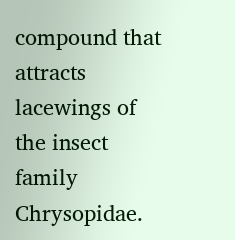compound that attracts lacewings of the insect family Chrysopidae.